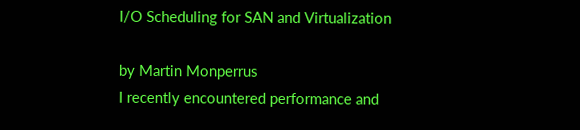I/O Scheduling for SAN and Virtualization

by Martin Monperrus
I recently encountered performance and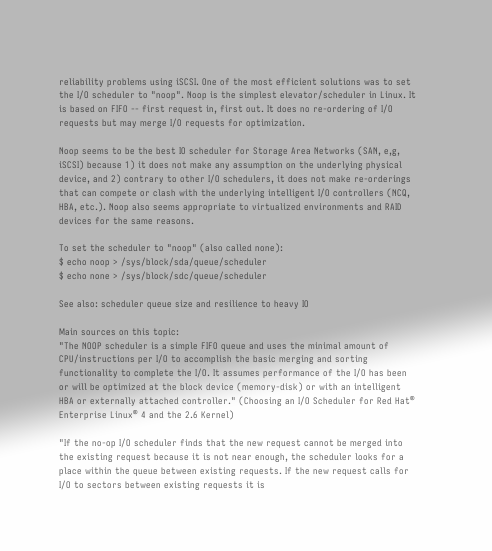reliability problems using iSCSI. One of the most efficient solutions was to set the I/O scheduler to "noop". Noop is the simplest elevator/scheduler in Linux. It is based on FIFO -- first request in, first out. It does no re-ordering of I/O requests but may merge I/O requests for optimization.

Noop seems to be the best IO scheduler for Storage Area Networks (SAN, e,g, iSCSI) because 1) it does not make any assumption on the underlying physical device, and 2) contrary to other I/O schedulers, it does not make re-orderings that can compete or clash with the underlying intelligent I/O controllers (NCQ, HBA, etc.). Noop also seems appropriate to virtualized environments and RAID devices for the same reasons.

To set the scheduler to "noop" (also called none):
$ echo noop > /sys/block/sda/queue/scheduler
$ echo none > /sys/block/sdc/queue/scheduler

See also: scheduler queue size and resilience to heavy IO

Main sources on this topic:
"The NOOP scheduler is a simple FIFO queue and uses the minimal amount of CPU/instructions per I/O to accomplish the basic merging and sorting functionality to complete the I/O. It assumes performance of the I/O has been or will be optimized at the block device (memory-disk) or with an intelligent HBA or externally attached controller." (Choosing an I/O Scheduler for Red Hat® Enterprise Linux® 4 and the 2.6 Kernel)

"If the no-op I/O scheduler finds that the new request cannot be merged into the existing request because it is not near enough, the scheduler looks for a place within the queue between existing requests. If the new request calls for I/O to sectors between existing requests it is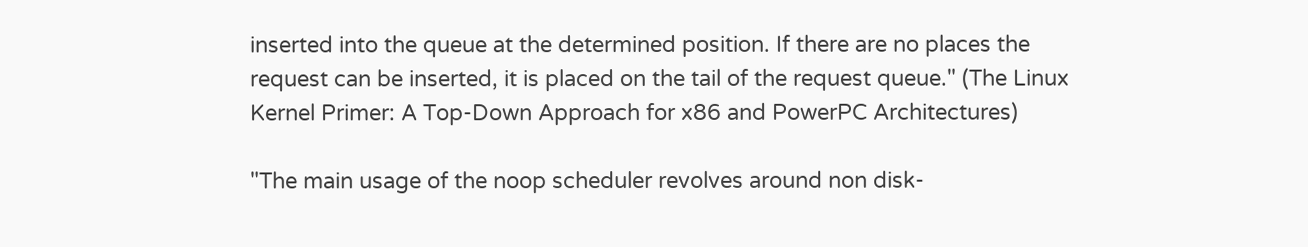inserted into the queue at the determined position. If there are no places the request can be inserted, it is placed on the tail of the request queue." (The Linux Kernel Primer: A Top-Down Approach for x86 and PowerPC Architectures)

"The main usage of the noop scheduler revolves around non disk-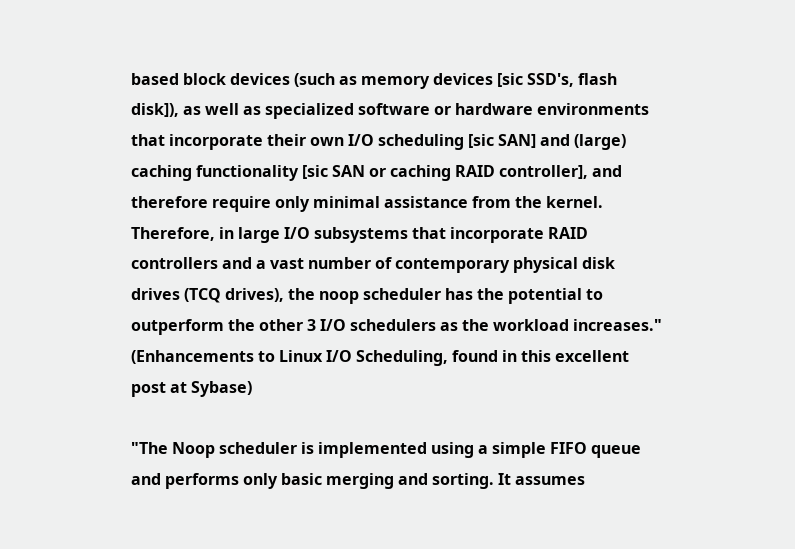based block devices (such as memory devices [sic SSD's, flash disk]), as well as specialized software or hardware environments that incorporate their own I/O scheduling [sic SAN] and (large) caching functionality [sic SAN or caching RAID controller], and therefore require only minimal assistance from the kernel. Therefore, in large I/O subsystems that incorporate RAID controllers and a vast number of contemporary physical disk drives (TCQ drives), the noop scheduler has the potential to outperform the other 3 I/O schedulers as the workload increases." (Enhancements to Linux I/O Scheduling, found in this excellent post at Sybase)

"The Noop scheduler is implemented using a simple FIFO queue and performs only basic merging and sorting. It assumes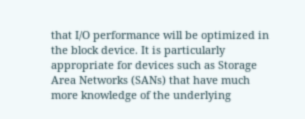that I/O performance will be optimized in the block device. It is particularly appropriate for devices such as Storage Area Networks (SANs) that have much more knowledge of the underlying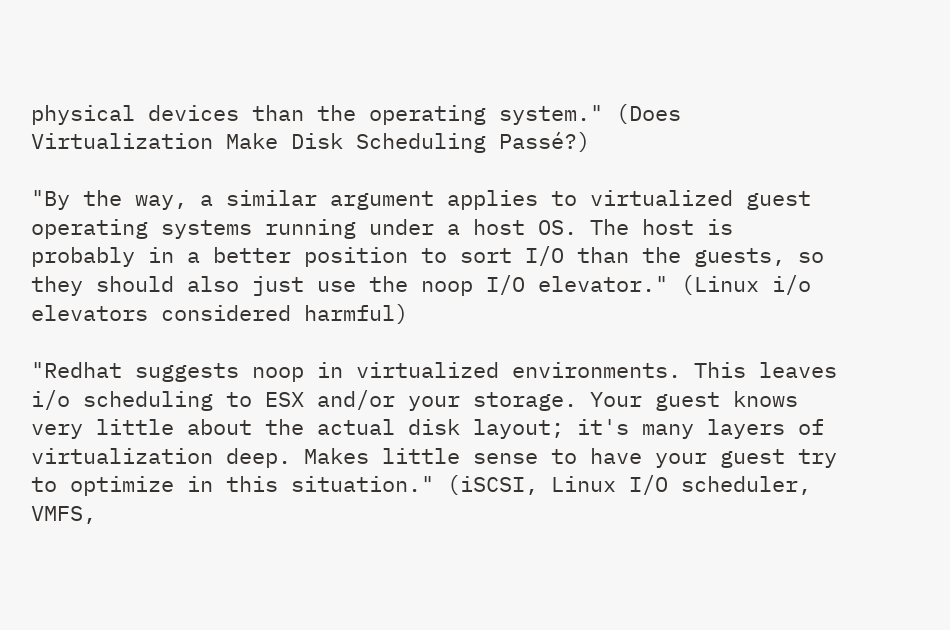physical devices than the operating system." (Does Virtualization Make Disk Scheduling Passé?)

"By the way, a similar argument applies to virtualized guest operating systems running under a host OS. The host is probably in a better position to sort I/O than the guests, so they should also just use the noop I/O elevator." (Linux i/o elevators considered harmful)

"Redhat suggests noop in virtualized environments. This leaves i/o scheduling to ESX and/or your storage. Your guest knows very little about the actual disk layout; it's many layers of virtualization deep. Makes little sense to have your guest try to optimize in this situation." (iSCSI, Linux I/O scheduler, VMFS,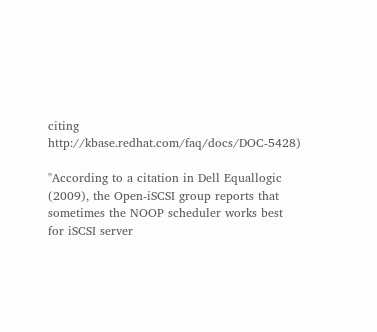citing http://kbase.redhat.com/faq/docs/DOC-5428)

"According to a citation in Dell Equallogic (2009), the Open-iSCSI group reports that sometimes the NOOP scheduler works best for iSCSI server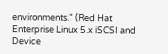environments." (Red Hat Enterprise Linux 5.x iSCSI and Device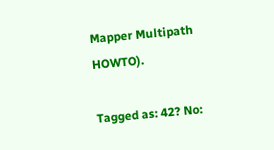Mapper Multipath HOWTO).

Tagged as: 42? No: